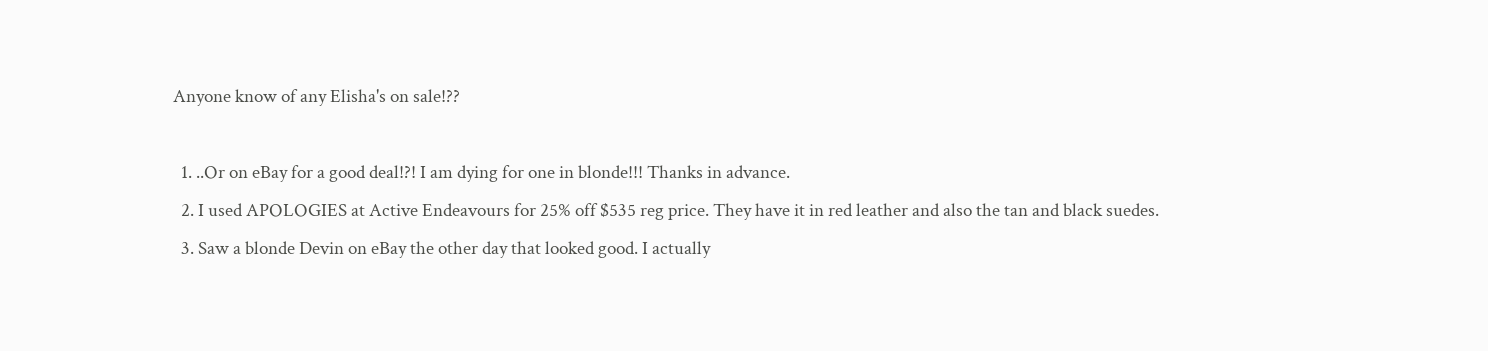Anyone know of any Elisha's on sale!??

  1. ..Or on eBay for a good deal!?! I am dying for one in blonde!!! Thanks in advance.
  2. I used APOLOGIES at Active Endeavours for 25% off $535 reg price. They have it in red leather and also the tan and black suedes.
  3. Saw a blonde Devin on eBay the other day that looked good. I actually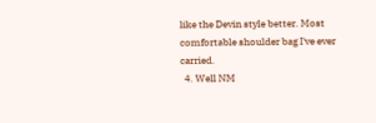like the Devin style better. Most comfortable shoulder bag I've ever carried.
  4. Well NM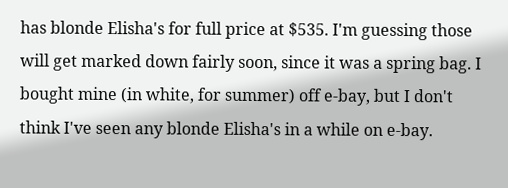has blonde Elisha's for full price at $535. I'm guessing those will get marked down fairly soon, since it was a spring bag. I bought mine (in white, for summer) off e-bay, but I don't think I've seen any blonde Elisha's in a while on e-bay.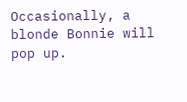Occasionally, a blonde Bonnie will pop up.